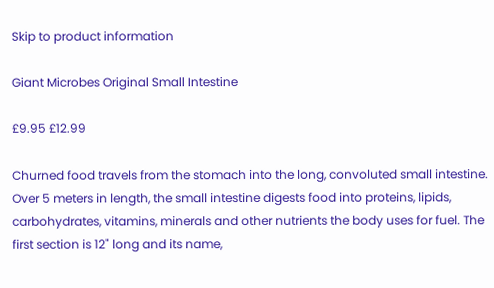Skip to product information

Giant Microbes Original Small Intestine

£9.95 £12.99

Churned food travels from the stomach into the long, convoluted small intestine. Over 5 meters in length, the small intestine digests food into proteins, lipids, carbohydrates, vitamins, minerals and other nutrients the body uses for fuel. The first section is 12" long and its name,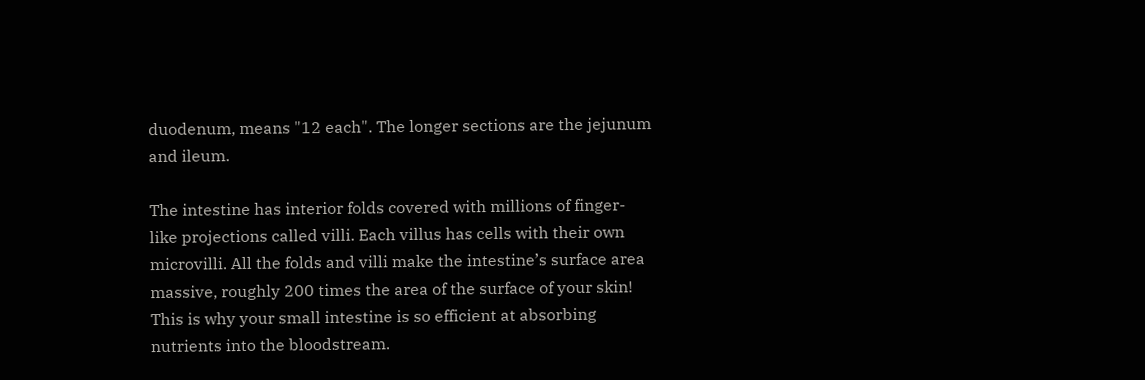duodenum, means "12 each". The longer sections are the jejunum and ileum.

The intestine has interior folds covered with millions of finger-like projections called villi. Each villus has cells with their own microvilli. All the folds and villi make the intestine’s surface area massive, roughly 200 times the area of the surface of your skin! This is why your small intestine is so efficient at absorbing nutrients into the bloodstream.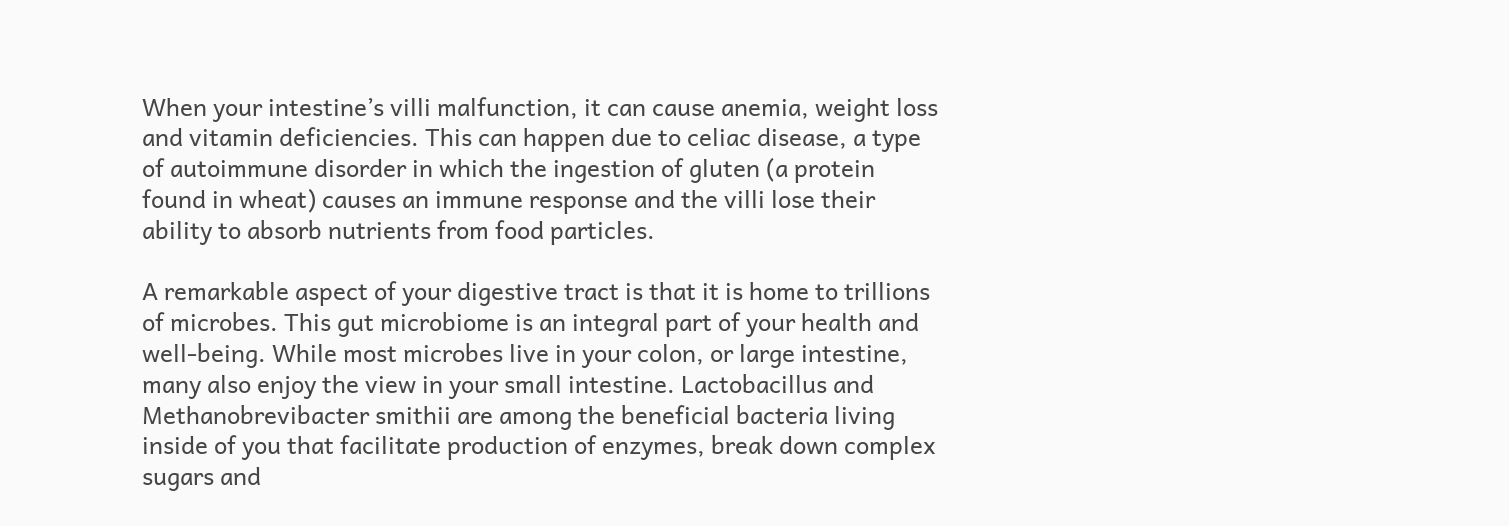When your intestine’s villi malfunction, it can cause anemia, weight loss and vitamin deficiencies. This can happen due to celiac disease, a type of autoimmune disorder in which the ingestion of gluten (a protein found in wheat) causes an immune response and the villi lose their ability to absorb nutrients from food particles.

A remarkable aspect of your digestive tract is that it is home to trillions of microbes. This gut microbiome is an integral part of your health and well-being. While most microbes live in your colon, or large intestine, many also enjoy the view in your small intestine. Lactobacillus and Methanobrevibacter smithii are among the beneficial bacteria living inside of you that facilitate production of enzymes, break down complex sugars and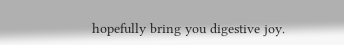hopefully bring you digestive joy.